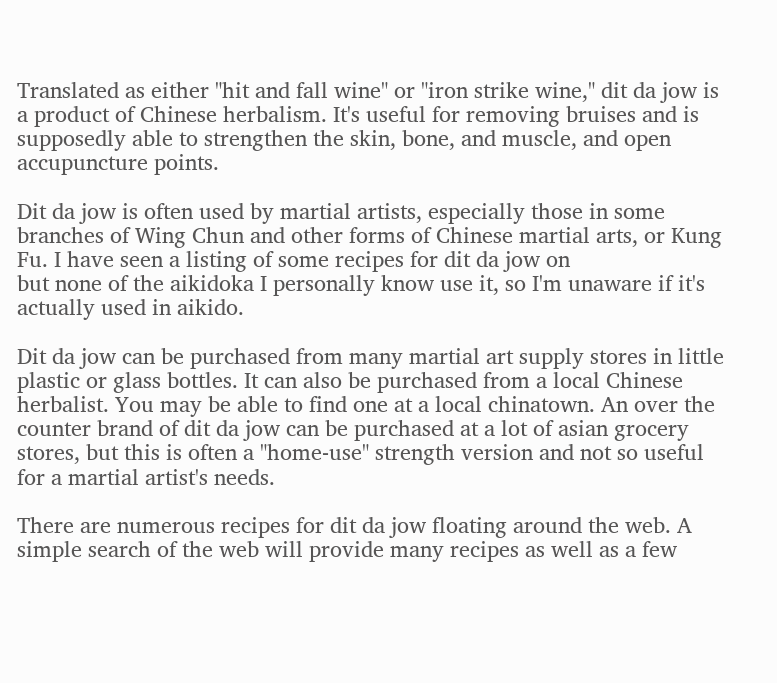Translated as either "hit and fall wine" or "iron strike wine," dit da jow is a product of Chinese herbalism. It's useful for removing bruises and is supposedly able to strengthen the skin, bone, and muscle, and open accupuncture points.

Dit da jow is often used by martial artists, especially those in some branches of Wing Chun and other forms of Chinese martial arts, or Kung Fu. I have seen a listing of some recipes for dit da jow on
but none of the aikidoka I personally know use it, so I'm unaware if it's actually used in aikido.

Dit da jow can be purchased from many martial art supply stores in little plastic or glass bottles. It can also be purchased from a local Chinese herbalist. You may be able to find one at a local chinatown. An over the counter brand of dit da jow can be purchased at a lot of asian grocery stores, but this is often a "home-use" strength version and not so useful for a martial artist's needs.

There are numerous recipes for dit da jow floating around the web. A simple search of the web will provide many recipes as well as a few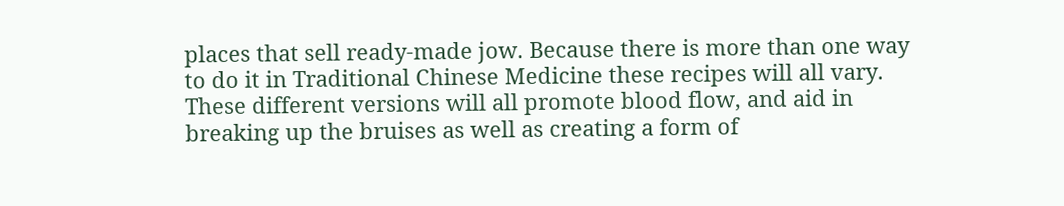places that sell ready-made jow. Because there is more than one way to do it in Traditional Chinese Medicine these recipes will all vary. These different versions will all promote blood flow, and aid in breaking up the bruises as well as creating a form of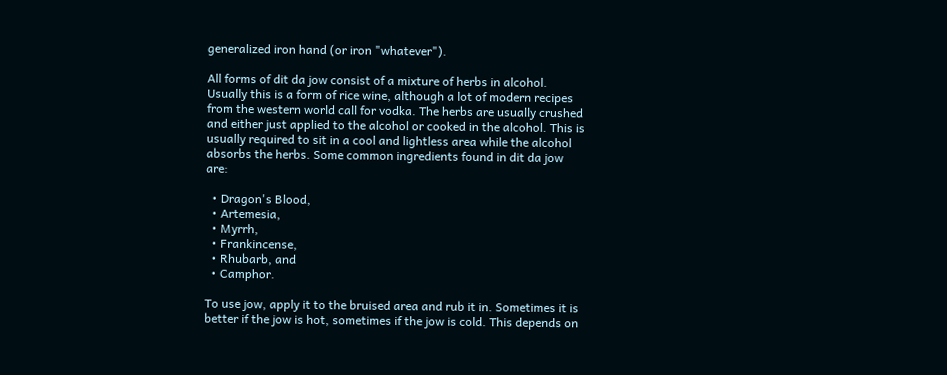generalized iron hand (or iron "whatever").

All forms of dit da jow consist of a mixture of herbs in alcohol. Usually this is a form of rice wine, although a lot of modern recipes from the western world call for vodka. The herbs are usually crushed and either just applied to the alcohol or cooked in the alcohol. This is usually required to sit in a cool and lightless area while the alcohol absorbs the herbs. Some common ingredients found in dit da jow are:

  • Dragon's Blood,
  • Artemesia,
  • Myrrh,
  • Frankincense,
  • Rhubarb, and
  • Camphor.

To use jow, apply it to the bruised area and rub it in. Sometimes it is better if the jow is hot, sometimes if the jow is cold. This depends on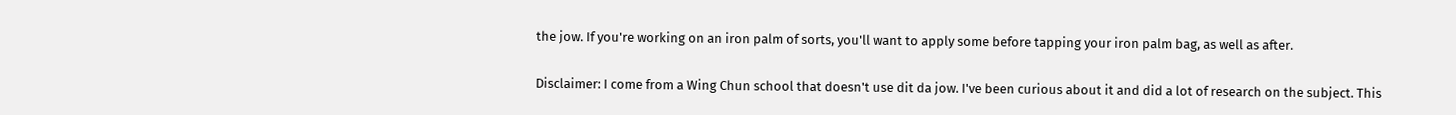the jow. If you're working on an iron palm of sorts, you'll want to apply some before tapping your iron palm bag, as well as after.

Disclaimer: I come from a Wing Chun school that doesn't use dit da jow. I've been curious about it and did a lot of research on the subject. This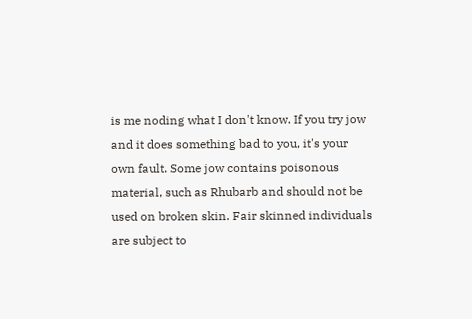is me noding what I don't know. If you try jow and it does something bad to you, it's your own fault. Some jow contains poisonous material, such as Rhubarb and should not be used on broken skin. Fair skinned individuals are subject to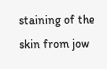staining of the skin from jow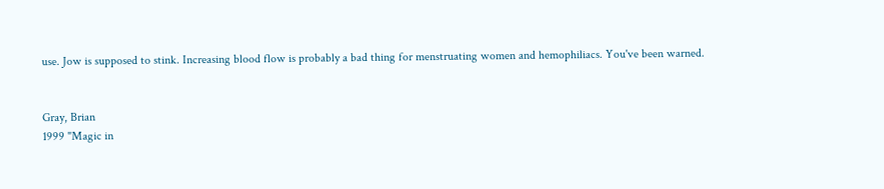use. Jow is supposed to stink. Increasing blood flow is probably a bad thing for menstruating women and hemophiliacs. You've been warned.


Gray, Brian
1999 "Magic in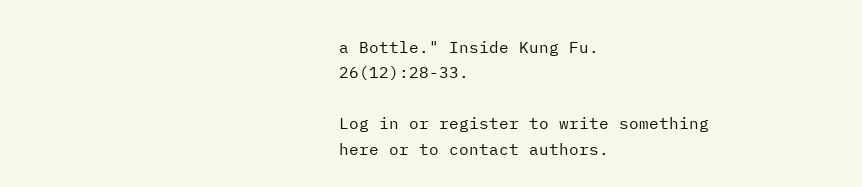a Bottle." Inside Kung Fu. 26(12):28-33.

Log in or register to write something here or to contact authors.